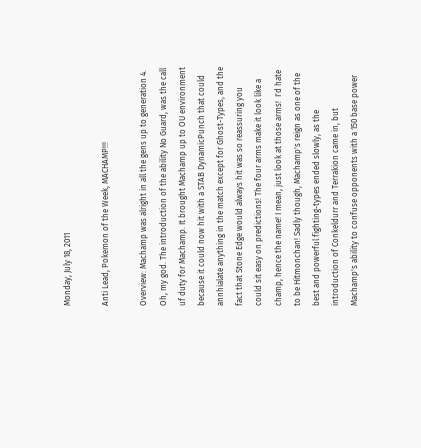Monday, July 18, 2011

Anti Lead, Pokemon of the Week, MACHAMP!!!

Overview: Machamp was alright in all the gens up to generation 4. Oh, my god. The introduction of the ability No Guard, was the call uf duty for Machamp. It brought Machamp up to OU environment because it could now hit with a STAB DynamicPunch that could annhialate anything in the match except for Ghost-Types, and the fact that Stone Edge would always hit was so reassuring you could sit easy on predictions! The four arms make it look like a champ, hence the name! I mean, just look at those arms!  I'd hate to be Hitmonchan! Sadly though, Machamp's reign as one of the best and powerful fighting-types ended slowly, as the introduction of Conkeldurr and Terrakion came in, but Machamp's ability to confuse opponents with a 150 base power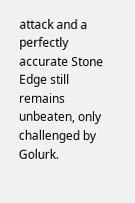attack and a perfectly accurate Stone Edge still remains unbeaten, only challenged by Golurk.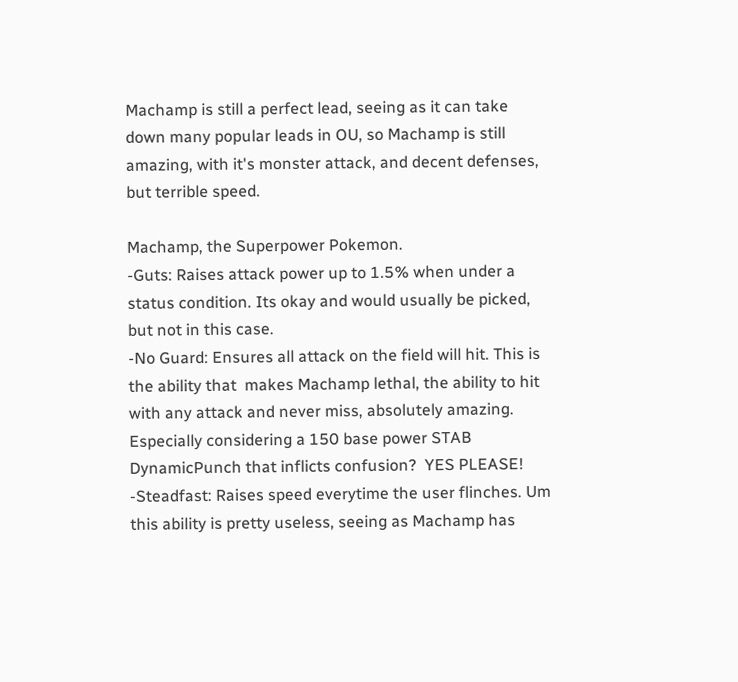Machamp is still a perfect lead, seeing as it can take down many popular leads in OU, so Machamp is still amazing, with it's monster attack, and decent defenses, but terrible speed.

Machamp, the Superpower Pokemon.
-Guts: Raises attack power up to 1.5% when under a status condition. Its okay and would usually be picked, but not in this case.
-No Guard: Ensures all attack on the field will hit. This is the ability that  makes Machamp lethal, the ability to hit with any attack and never miss, absolutely amazing. Especially considering a 150 base power STAB DynamicPunch that inflicts confusion?  YES PLEASE!
-Steadfast: Raises speed everytime the user flinches. Um this ability is pretty useless, seeing as Machamp has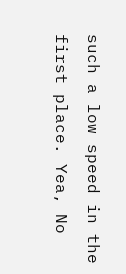such a low speed in the first place. Yea, No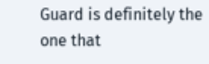Guard is definitely the one that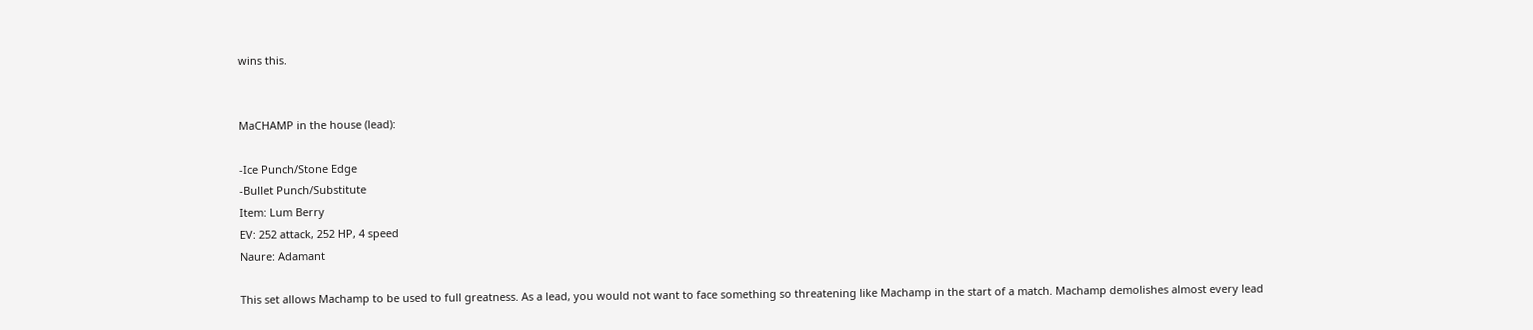wins this.


MaCHAMP in the house (lead):

-Ice Punch/Stone Edge
-Bullet Punch/Substitute
Item: Lum Berry
EV: 252 attack, 252 HP, 4 speed
Naure: Adamant

This set allows Machamp to be used to full greatness. As a lead, you would not want to face something so threatening like Machamp in the start of a match. Machamp demolishes almost every lead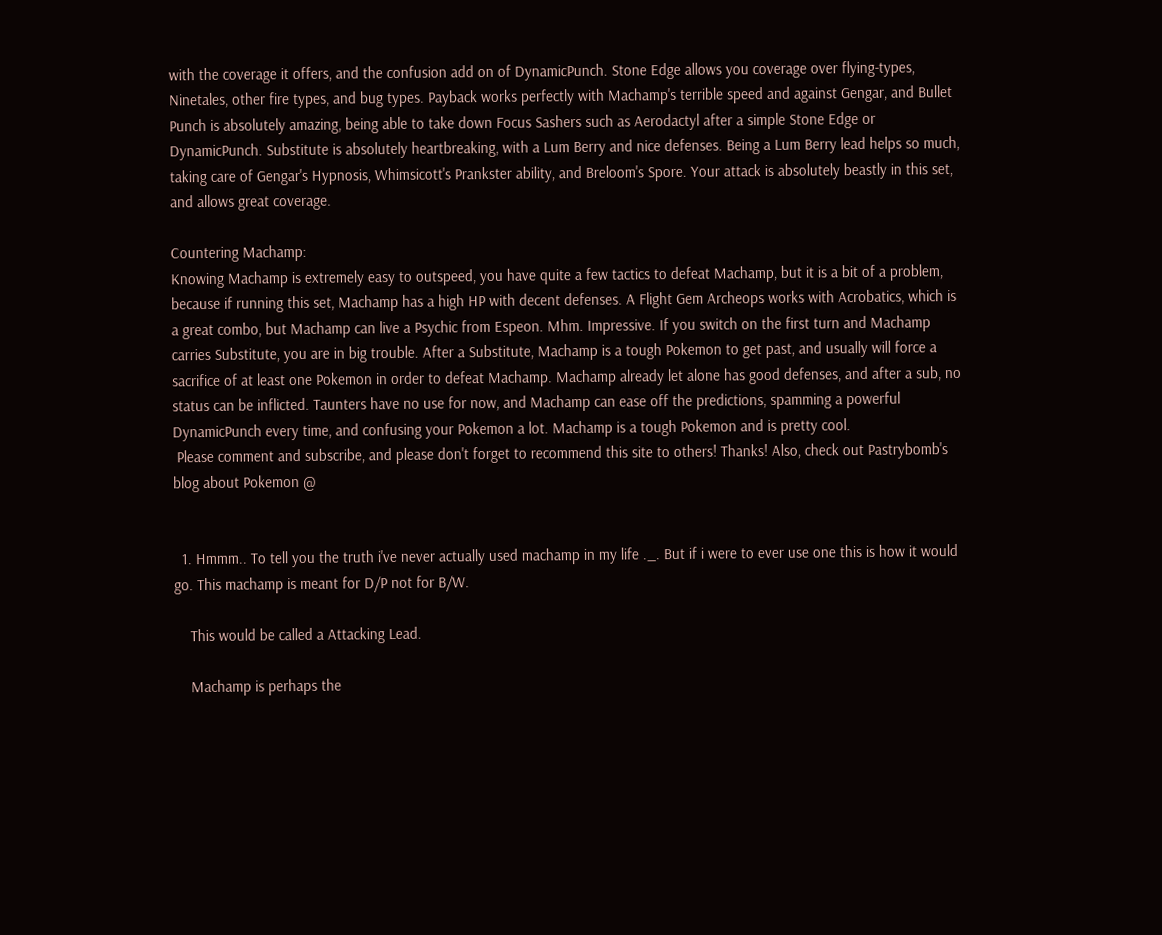with the coverage it offers, and the confusion add on of DynamicPunch. Stone Edge allows you coverage over flying-types, Ninetales, other fire types, and bug types. Payback works perfectly with Machamp's terrible speed and against Gengar, and Bullet Punch is absolutely amazing, being able to take down Focus Sashers such as Aerodactyl after a simple Stone Edge or DynamicPunch. Substitute is absolutely heartbreaking, with a Lum Berry and nice defenses. Being a Lum Berry lead helps so much, taking care of Gengar's Hypnosis, Whimsicott's Prankster ability, and Breloom's Spore. Your attack is absolutely beastly in this set, and allows great coverage.

Countering Machamp:
Knowing Machamp is extremely easy to outspeed, you have quite a few tactics to defeat Machamp, but it is a bit of a problem, because if running this set, Machamp has a high HP with decent defenses. A Flight Gem Archeops works with Acrobatics, which is a great combo, but Machamp can live a Psychic from Espeon. Mhm. Impressive. If you switch on the first turn and Machamp carries Substitute, you are in big trouble. After a Substitute, Machamp is a tough Pokemon to get past, and usually will force a sacrifice of at least one Pokemon in order to defeat Machamp. Machamp already let alone has good defenses, and after a sub, no status can be inflicted. Taunters have no use for now, and Machamp can ease off the predictions, spamming a powerful DynamicPunch every time, and confusing your Pokemon a lot. Machamp is a tough Pokemon and is pretty cool.
 Please comment and subscribe, and please don't forget to recommend this site to others! Thanks! Also, check out Pastrybomb's blog about Pokemon @


  1. Hmmm.. To tell you the truth i've never actually used machamp in my life ._. But if i were to ever use one this is how it would go. This machamp is meant for D/P not for B/W.

    This would be called a Attacking Lead.

    Machamp is perhaps the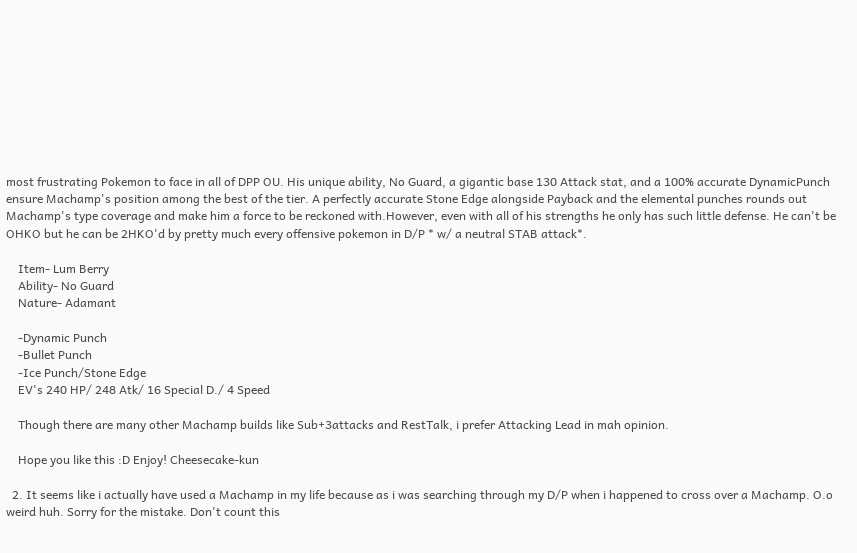most frustrating Pokemon to face in all of DPP OU. His unique ability, No Guard, a gigantic base 130 Attack stat, and a 100% accurate DynamicPunch ensure Machamp's position among the best of the tier. A perfectly accurate Stone Edge alongside Payback and the elemental punches rounds out Machamp's type coverage and make him a force to be reckoned with.However, even with all of his strengths he only has such little defense. He can't be OHKO but he can be 2HKO'd by pretty much every offensive pokemon in D/P * w/ a neutral STAB attack*.

    Item- Lum Berry
    Ability- No Guard
    Nature- Adamant

    -Dynamic Punch
    -Bullet Punch
    -Ice Punch/Stone Edge
    EV's 240 HP/ 248 Atk/ 16 Special D./ 4 Speed

    Though there are many other Machamp builds like Sub+3attacks and RestTalk, i prefer Attacking Lead in mah opinion.

    Hope you like this :D Enjoy! Cheesecake-kun

  2. It seems like i actually have used a Machamp in my life because as i was searching through my D/P when i happened to cross over a Machamp. O.o weird huh. Sorry for the mistake. Don't count this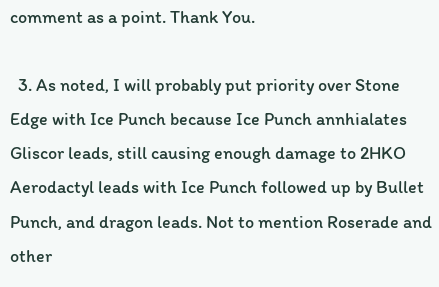comment as a point. Thank You.

  3. As noted, I will probably put priority over Stone Edge with Ice Punch because Ice Punch annhialates Gliscor leads, still causing enough damage to 2HKO Aerodactyl leads with Ice Punch followed up by Bullet Punch, and dragon leads. Not to mention Roserade and other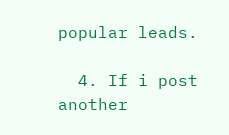popular leads.

  4. If i post another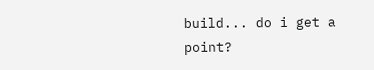build... do i get a point?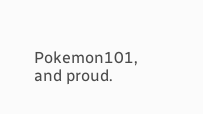Pokemon101, and proud.